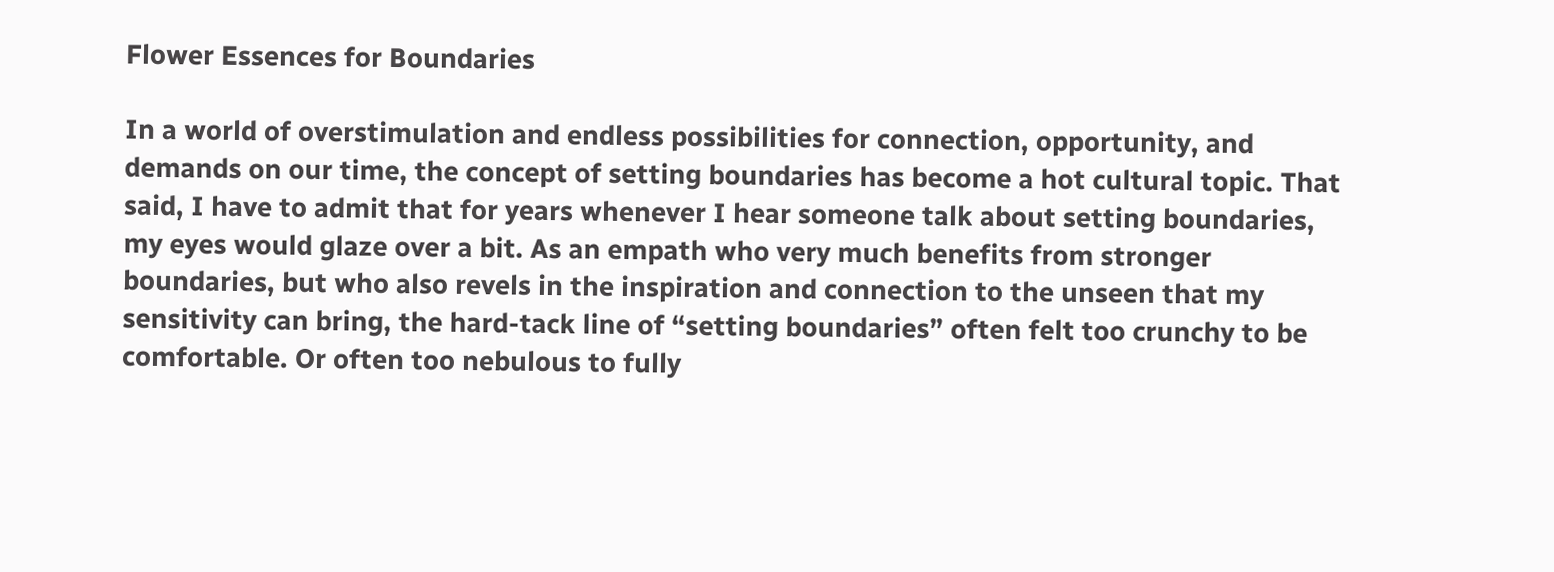Flower Essences for Boundaries

In a world of overstimulation and endless possibilities for connection, opportunity, and demands on our time, the concept of setting boundaries has become a hot cultural topic. That said, I have to admit that for years whenever I hear someone talk about setting boundaries, my eyes would glaze over a bit. As an empath who very much benefits from stronger boundaries, but who also revels in the inspiration and connection to the unseen that my sensitivity can bring, the hard-tack line of “setting boundaries” often felt too crunchy to be comfortable. Or often too nebulous to fully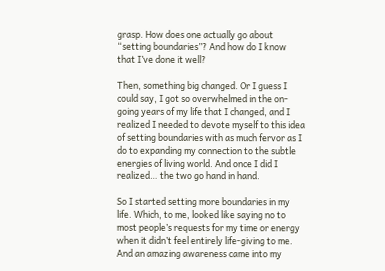grasp. How does one actually go about “setting boundaries”? And how do I know that I’ve done it well?

Then, something big changed. Or I guess I could say, I got so overwhelmed in the on-going years of my life that I changed, and I realized I needed to devote myself to this idea of setting boundaries with as much fervor as I do to expanding my connection to the subtle energies of living world. And once I did I realized… the two go hand in hand.

So I started setting more boundaries in my life. Which, to me, looked like saying no to most people’s requests for my time or energy when it didn’t feel entirely life-giving to me. And an amazing awareness came into my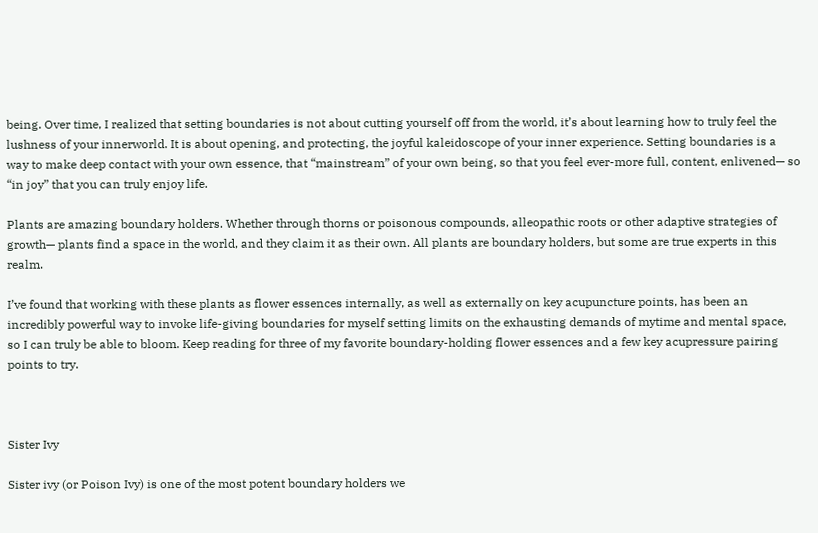being. Over time, I realized that setting boundaries is not about cutting yourself off from the world, it’s about learning how to truly feel the lushness of your innerworld. It is about opening, and protecting, the joyful kaleidoscope of your inner experience. Setting boundaries is a way to make deep contact with your own essence, that “mainstream” of your own being, so that you feel ever-more full, content, enlivened— so “in joy” that you can truly enjoy life.

Plants are amazing boundary holders. Whether through thorns or poisonous compounds, alleopathic roots or other adaptive strategies of growth— plants find a space in the world, and they claim it as their own. All plants are boundary holders, but some are true experts in this realm.

I’ve found that working with these plants as flower essences internally, as well as externally on key acupuncture points, has been an incredibly powerful way to invoke life-giving boundaries for myself setting limits on the exhausting demands of mytime and mental space, so I can truly be able to bloom. Keep reading for three of my favorite boundary-holding flower essences and a few key acupressure pairing points to try.



Sister Ivy

Sister ivy (or Poison Ivy) is one of the most potent boundary holders we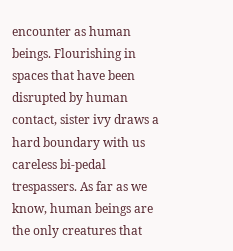encounter as human beings. Flourishing in spaces that have been disrupted by human contact, sister ivy draws a hard boundary with us careless bi-pedal trespassers. As far as we know, human beings are the only creatures that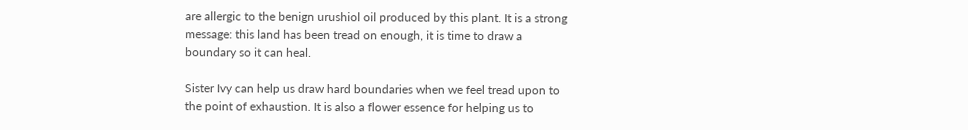are allergic to the benign urushiol oil produced by this plant. It is a strong message: this land has been tread on enough, it is time to draw a boundary so it can heal.

Sister Ivy can help us draw hard boundaries when we feel tread upon to the point of exhaustion. It is also a flower essence for helping us to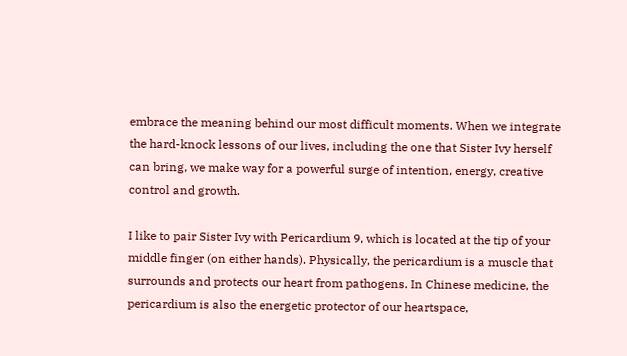embrace the meaning behind our most difficult moments. When we integrate the hard-knock lessons of our lives, including the one that Sister Ivy herself can bring, we make way for a powerful surge of intention, energy, creative control and growth.

I like to pair Sister Ivy with Pericardium 9, which is located at the tip of your middle finger (on either hands). Physically, the pericardium is a muscle that surrounds and protects our heart from pathogens. In Chinese medicine, the pericardium is also the energetic protector of our heartspace,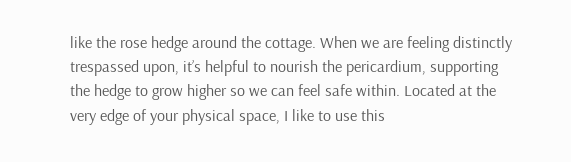like the rose hedge around the cottage. When we are feeling distinctly trespassed upon, it’s helpful to nourish the pericardium, supporting the hedge to grow higher so we can feel safe within. Located at the very edge of your physical space, I like to use this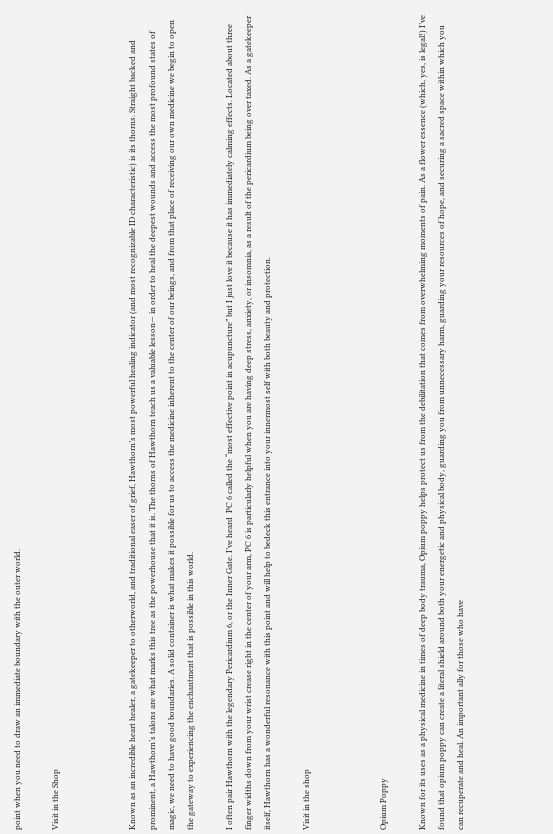point when you need to draw an immediate boundary with the outer world.

Visit in the Shop



Known as an incredible heart healer, a gatekeeper to otherworld, and traditional easer of grief, Hawthorn’s most powerful healing indicator (and most recognizable ID characteristic) is its thorns. Straight backed and prominent, a Hawthorn’s talons are what marks this tree as the powerhouse that it is. The thorns of Hawthorn teach us a valuable lesson— in order to heal the deepest wounds and access the most profound states of magic, we need to have good boundaries. A solid container is what makes it possible for us to access the medicine inherent to the center of our beings, and from that place of receiving our own medicine we begin to open the gateway to experiencing the enchantment that is possible in this world.

I often pair Hawthorn with the legendary Pericardium 6, or the Inner Gate. I’ve heard  PC 6 called the “most effective point in acupuncture” but I just love it because it has immediately calming effects. Located about three finger widths down from your wrist crease right in the center of your arm, PC 6 is particularly helpful when you are having deep stress, anxiety, or insomnia, as a result of the pericardium being over taxed. As a gatekeeper itself, Hawthorn has a wonderful resonance with this point and will help to bedeck this entrance into your innermost self with both beauty and protection.

Visit in the shop



Opium Poppy

Known for its uses as a physical medicine in times of deep body trauma, Opium poppy helps protect us from the debilitation that comes from overwhelming moments of pain. As a flower essence (which, yes, is legal!) I’ve found that opium poppy can create a literal shield around both your energetic and physical body, guarding you from unnecessary harm, guarding your resources of hope, and securing a sacred space within which you can recuperate and heal. An important ally for those who have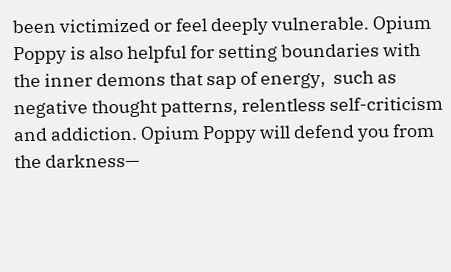been victimized or feel deeply vulnerable. Opium Poppy is also helpful for setting boundaries with the inner demons that sap of energy,  such as negative thought patterns, relentless self-criticism and addiction. Opium Poppy will defend you from the darkness—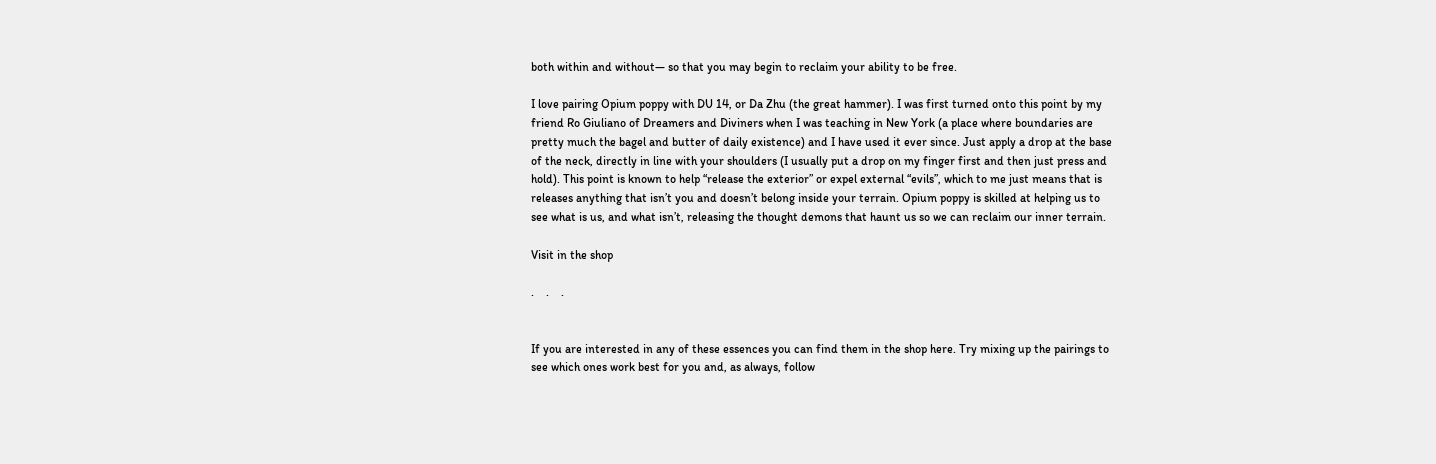both within and without— so that you may begin to reclaim your ability to be free.

I love pairing Opium poppy with DU 14, or Da Zhu (the great hammer). I was first turned onto this point by my friend Ro Giuliano of Dreamers and Diviners when I was teaching in New York (a place where boundaries are pretty much the bagel and butter of daily existence) and I have used it ever since. Just apply a drop at the base of the neck, directly in line with your shoulders (I usually put a drop on my finger first and then just press and hold). This point is known to help “release the exterior” or expel external “evils”, which to me just means that is releases anything that isn’t you and doesn’t belong inside your terrain. Opium poppy is skilled at helping us to see what is us, and what isn’t, releasing the thought demons that haunt us so we can reclaim our inner terrain.

Visit in the shop

.    .    .


If you are interested in any of these essences you can find them in the shop here. Try mixing up the pairings to see which ones work best for you and, as always, follow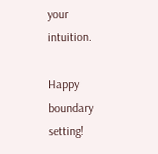your intuition.

Happy boundary setting!